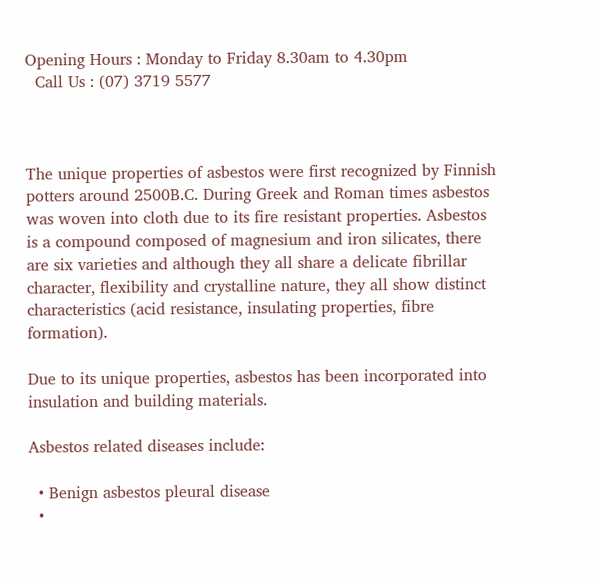Opening Hours : Monday to Friday 8.30am to 4.30pm
  Call Us : (07) 3719 5577



The unique properties of asbestos were first recognized by Finnish potters around 2500B.C. During Greek and Roman times asbestos was woven into cloth due to its fire resistant properties. Asbestos is a compound composed of magnesium and iron silicates, there are six varieties and although they all share a delicate fibrillar character, flexibility and crystalline nature, they all show distinct characteristics (acid resistance, insulating properties, fibre formation).

Due to its unique properties, asbestos has been incorporated into insulation and building materials.

Asbestos related diseases include:

  • Benign asbestos pleural disease
  •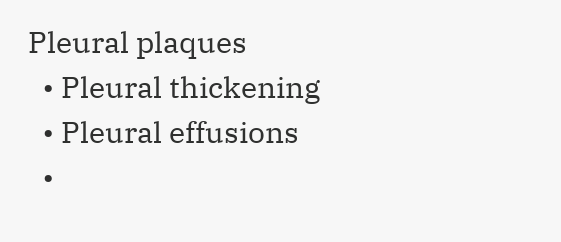Pleural plaques
  • Pleural thickening
  • Pleural effusions
  •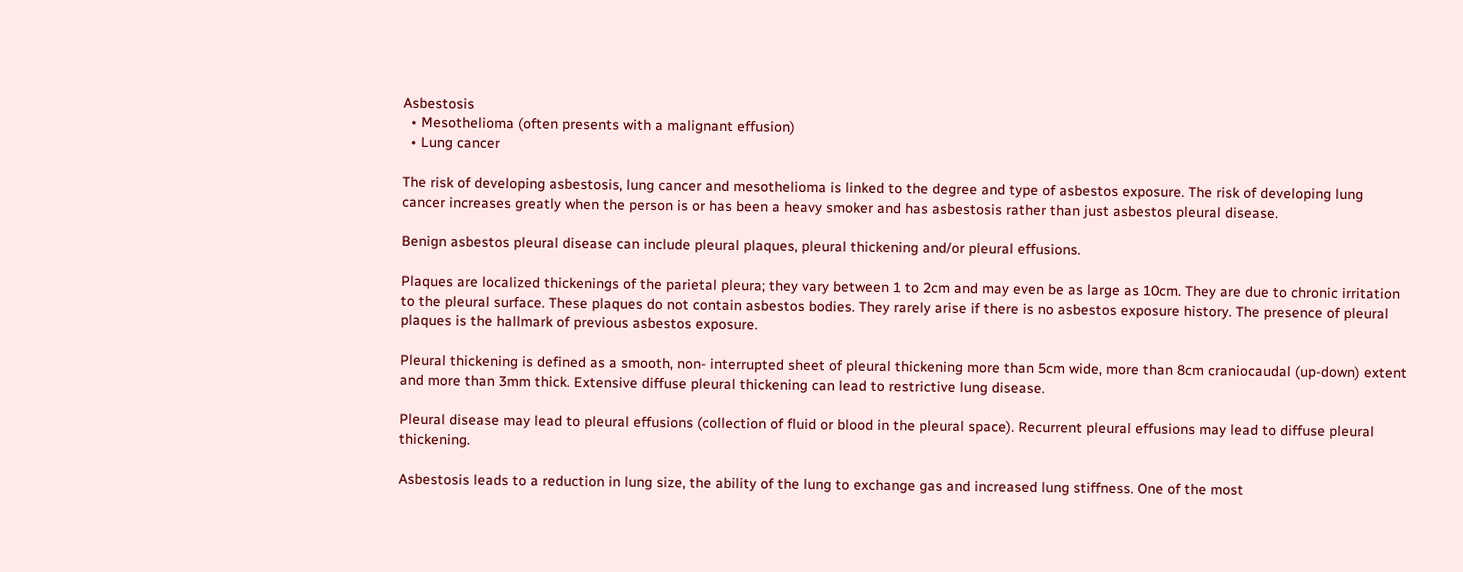Asbestosis
  • Mesothelioma (often presents with a malignant effusion)
  • Lung cancer

The risk of developing asbestosis, lung cancer and mesothelioma is linked to the degree and type of asbestos exposure. The risk of developing lung cancer increases greatly when the person is or has been a heavy smoker and has asbestosis rather than just asbestos pleural disease.

Benign asbestos pleural disease can include pleural plaques, pleural thickening and/or pleural effusions.

Plaques are localized thickenings of the parietal pleura; they vary between 1 to 2cm and may even be as large as 10cm. They are due to chronic irritation to the pleural surface. These plaques do not contain asbestos bodies. They rarely arise if there is no asbestos exposure history. The presence of pleural plaques is the hallmark of previous asbestos exposure.

Pleural thickening is defined as a smooth, non- interrupted sheet of pleural thickening more than 5cm wide, more than 8cm craniocaudal (up-down) extent and more than 3mm thick. Extensive diffuse pleural thickening can lead to restrictive lung disease.

Pleural disease may lead to pleural effusions (collection of fluid or blood in the pleural space). Recurrent pleural effusions may lead to diffuse pleural thickening.

Asbestosis leads to a reduction in lung size, the ability of the lung to exchange gas and increased lung stiffness. One of the most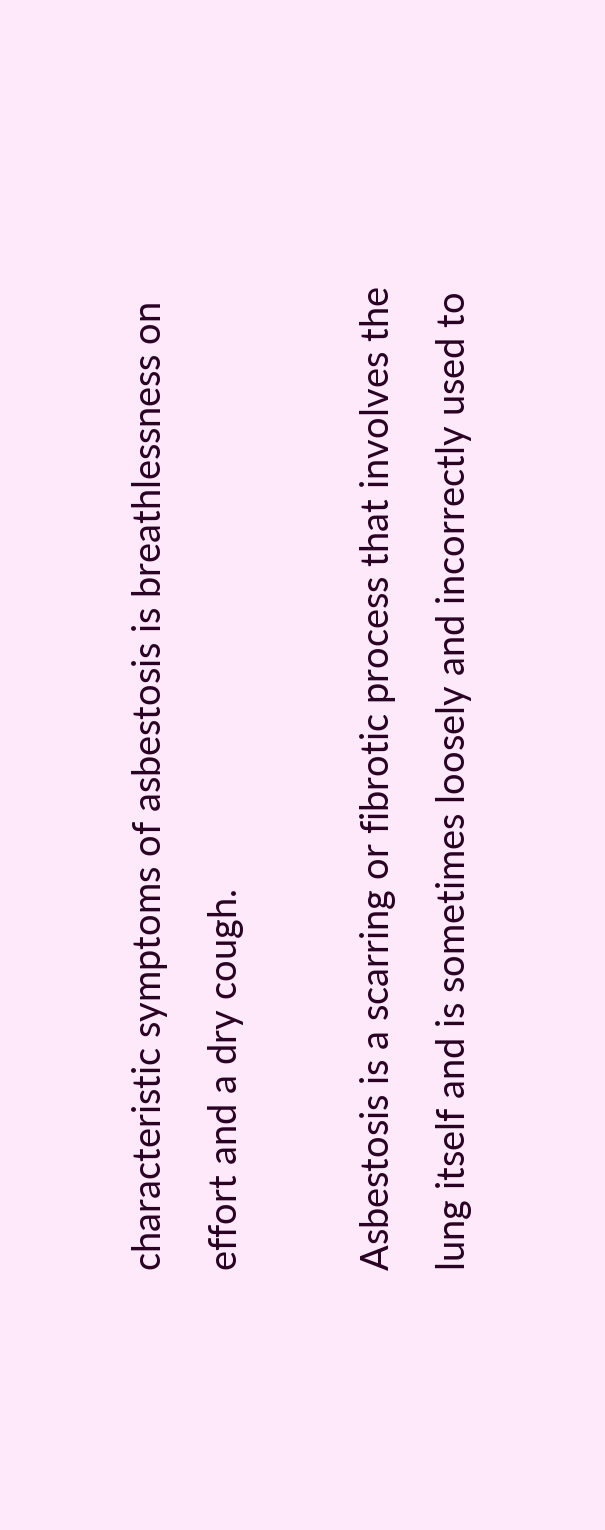characteristic symptoms of asbestosis is breathlessness on effort and a dry cough.

Asbestosis is a scarring or fibrotic process that involves the lung itself and is sometimes loosely and incorrectly used to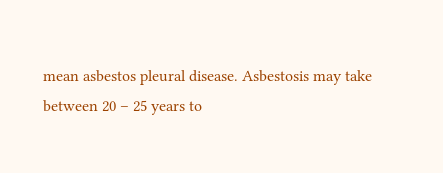mean asbestos pleural disease. Asbestosis may take between 20 – 25 years to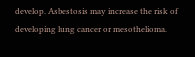develop. Asbestosis may increase the risk of developing lung cancer or mesothelioma.